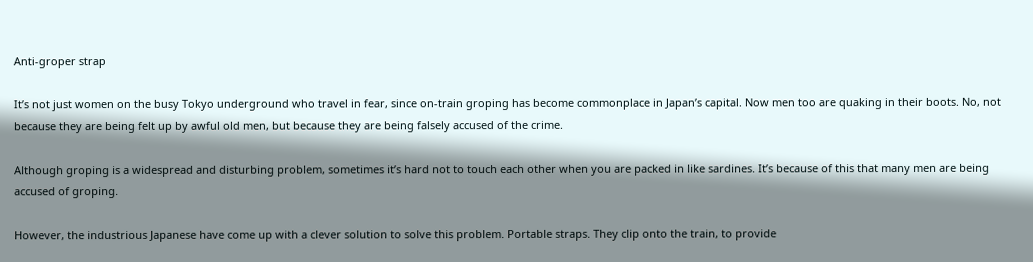Anti-groper strap

It’s not just women on the busy Tokyo underground who travel in fear, since on-train groping has become commonplace in Japan’s capital. Now men too are quaking in their boots. No, not because they are being felt up by awful old men, but because they are being falsely accused of the crime.

Although groping is a widespread and disturbing problem, sometimes it’s hard not to touch each other when you are packed in like sardines. It’s because of this that many men are being accused of groping.

However, the industrious Japanese have come up with a clever solution to solve this problem. Portable straps. They clip onto the train, to provide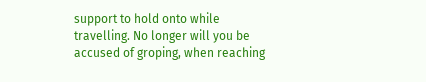support to hold onto while travelling. No longer will you be accused of groping, when reaching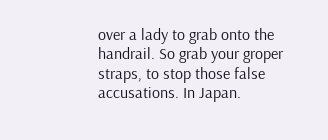over a lady to grab onto the handrail. So grab your groper straps, to stop those false accusations. In Japan.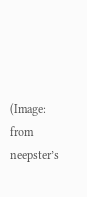(Image: from neepster’s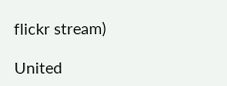flickr stream)

United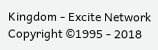Kingdom - Excite Network Copyright ©1995 - 2018